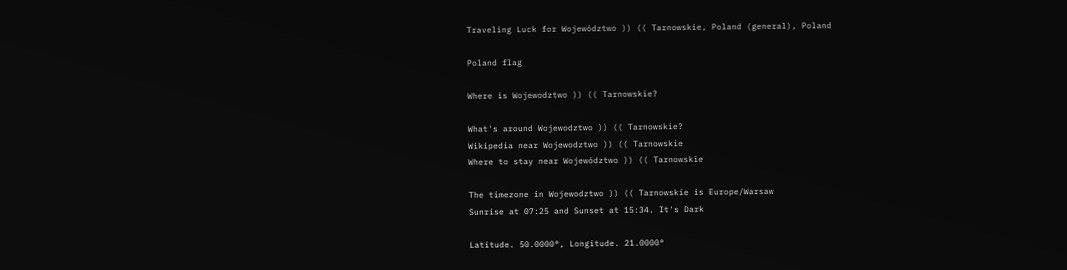Traveling Luck for Województwo )) (( Tarnowskie, Poland (general), Poland

Poland flag

Where is Wojewodztwo )) (( Tarnowskie?

What's around Wojewodztwo )) (( Tarnowskie?
Wikipedia near Wojewodztwo )) (( Tarnowskie
Where to stay near Województwo )) (( Tarnowskie

The timezone in Wojewodztwo )) (( Tarnowskie is Europe/Warsaw
Sunrise at 07:25 and Sunset at 15:34. It's Dark

Latitude. 50.0000°, Longitude. 21.0000°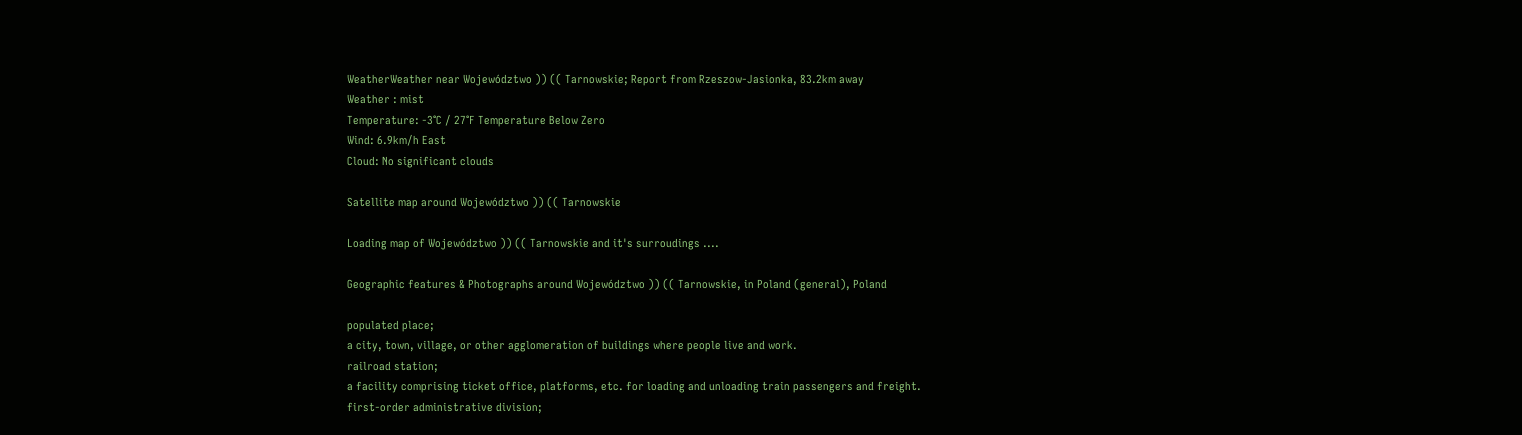WeatherWeather near Województwo )) (( Tarnowskie; Report from Rzeszow-Jasionka, 83.2km away
Weather : mist
Temperature: -3°C / 27°F Temperature Below Zero
Wind: 6.9km/h East
Cloud: No significant clouds

Satellite map around Województwo )) (( Tarnowskie

Loading map of Województwo )) (( Tarnowskie and it's surroudings ....

Geographic features & Photographs around Województwo )) (( Tarnowskie, in Poland (general), Poland

populated place;
a city, town, village, or other agglomeration of buildings where people live and work.
railroad station;
a facility comprising ticket office, platforms, etc. for loading and unloading train passengers and freight.
first-order administrative division;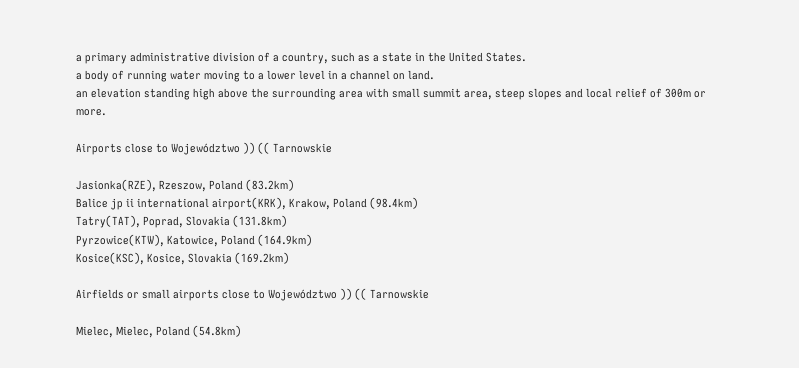a primary administrative division of a country, such as a state in the United States.
a body of running water moving to a lower level in a channel on land.
an elevation standing high above the surrounding area with small summit area, steep slopes and local relief of 300m or more.

Airports close to Województwo )) (( Tarnowskie

Jasionka(RZE), Rzeszow, Poland (83.2km)
Balice jp ii international airport(KRK), Krakow, Poland (98.4km)
Tatry(TAT), Poprad, Slovakia (131.8km)
Pyrzowice(KTW), Katowice, Poland (164.9km)
Kosice(KSC), Kosice, Slovakia (169.2km)

Airfields or small airports close to Województwo )) (( Tarnowskie

Mielec, Mielec, Poland (54.8km)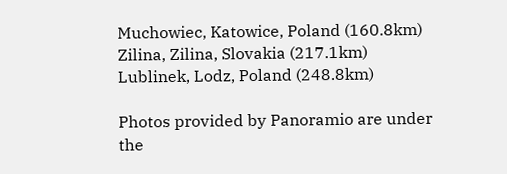Muchowiec, Katowice, Poland (160.8km)
Zilina, Zilina, Slovakia (217.1km)
Lublinek, Lodz, Poland (248.8km)

Photos provided by Panoramio are under the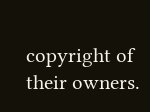copyright of their owners.